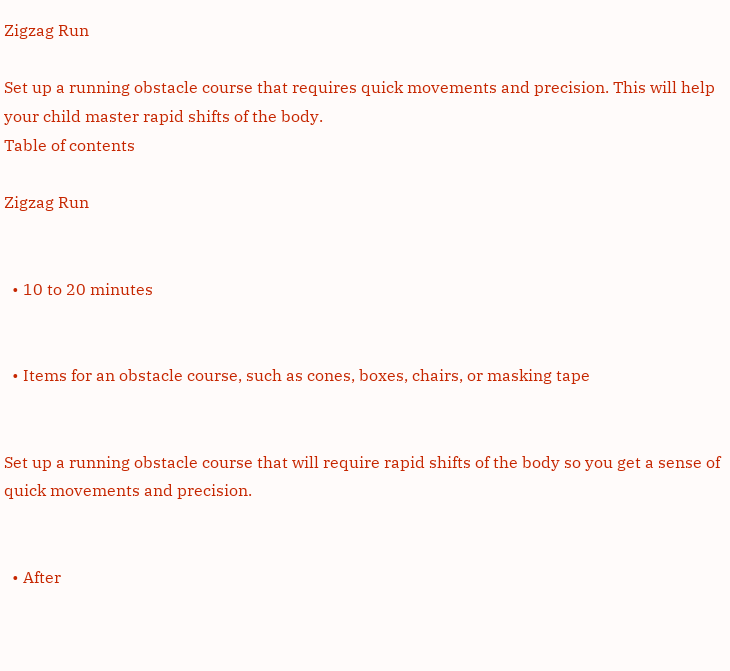Zigzag Run

Set up a running obstacle course that requires quick movements and precision. This will help your child master rapid shifts of the body.
Table of contents

Zigzag Run


  • 10 to 20 minutes


  • Items for an obstacle course, such as cones, boxes, chairs, or masking tape


Set up a running obstacle course that will require rapid shifts of the body so you get a sense of quick movements and precision.


  • After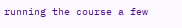running the course a few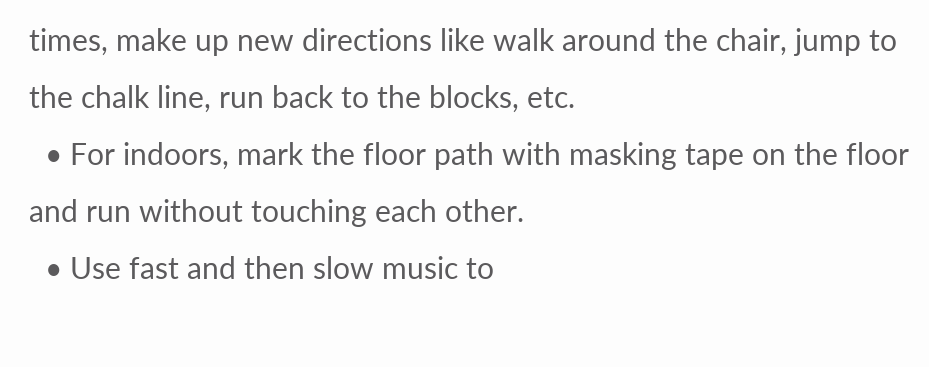times, make up new directions like walk around the chair, jump to the chalk line, run back to the blocks, etc.
  • For indoors, mark the floor path with masking tape on the floor and run without touching each other.
  • Use fast and then slow music to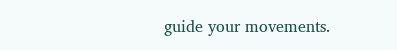guide your movements.